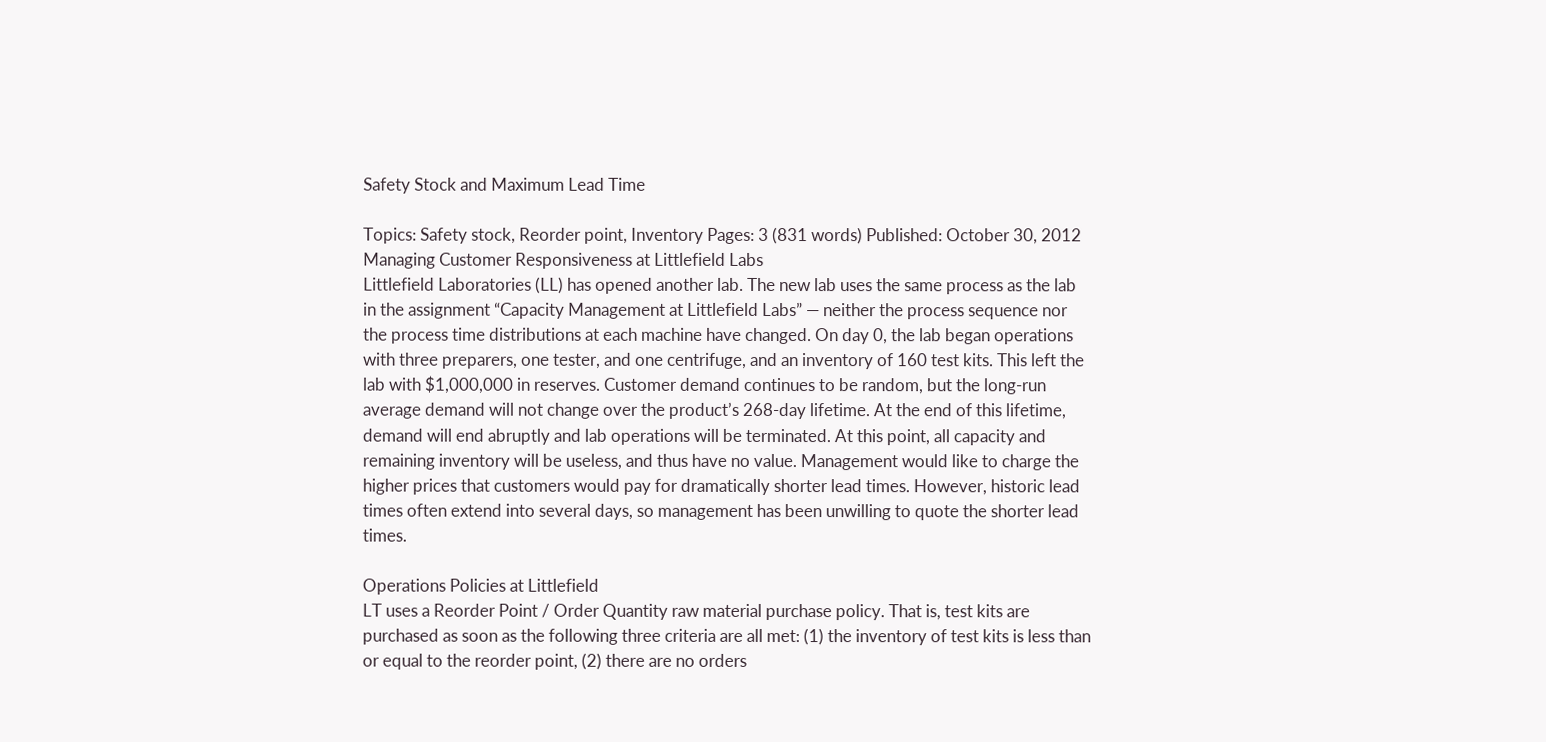Safety Stock and Maximum Lead Time

Topics: Safety stock, Reorder point, Inventory Pages: 3 (831 words) Published: October 30, 2012
Managing Customer Responsiveness at Littlefield Labs
Littlefield Laboratories (LL) has opened another lab. The new lab uses the same process as the lab in the assignment “Capacity Management at Littlefield Labs” — neither the process sequence nor the process time distributions at each machine have changed. On day 0, the lab began operations with three preparers, one tester, and one centrifuge, and an inventory of 160 test kits. This left the lab with $1,000,000 in reserves. Customer demand continues to be random, but the long-run average demand will not change over the product’s 268-day lifetime. At the end of this lifetime, demand will end abruptly and lab operations will be terminated. At this point, all capacity and remaining inventory will be useless, and thus have no value. Management would like to charge the higher prices that customers would pay for dramatically shorter lead times. However, historic lead times often extend into several days, so management has been unwilling to quote the shorter lead times.

Operations Policies at Littlefield
LT uses a Reorder Point / Order Quantity raw material purchase policy. That is, test kits are purchased as soon as the following three criteria are all met: (1) the inventory of test kits is less than or equal to the reorder point, (2) there are no orders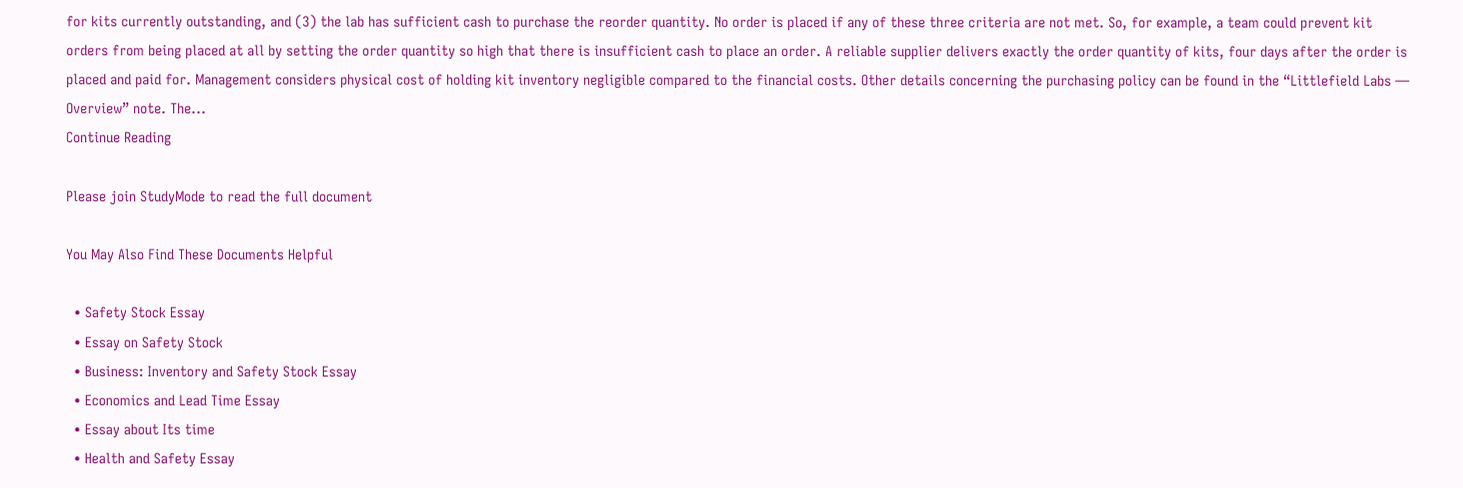for kits currently outstanding, and (3) the lab has sufficient cash to purchase the reorder quantity. No order is placed if any of these three criteria are not met. So, for example, a team could prevent kit orders from being placed at all by setting the order quantity so high that there is insufficient cash to place an order. A reliable supplier delivers exactly the order quantity of kits, four days after the order is placed and paid for. Management considers physical cost of holding kit inventory negligible compared to the financial costs. Other details concerning the purchasing policy can be found in the “Littlefield Labs — Overview” note. The...
Continue Reading

Please join StudyMode to read the full document

You May Also Find These Documents Helpful

  • Safety Stock Essay
  • Essay on Safety Stock
  • Business: Inventory and Safety Stock Essay
  • Economics and Lead Time Essay
  • Essay about Its time
  • Health and Safety Essay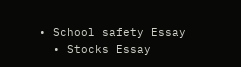• School safety Essay
  • Stocks Essay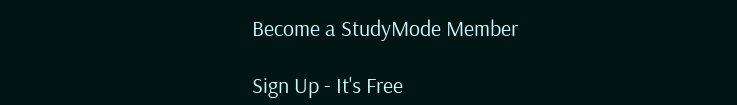Become a StudyMode Member

Sign Up - It's Free